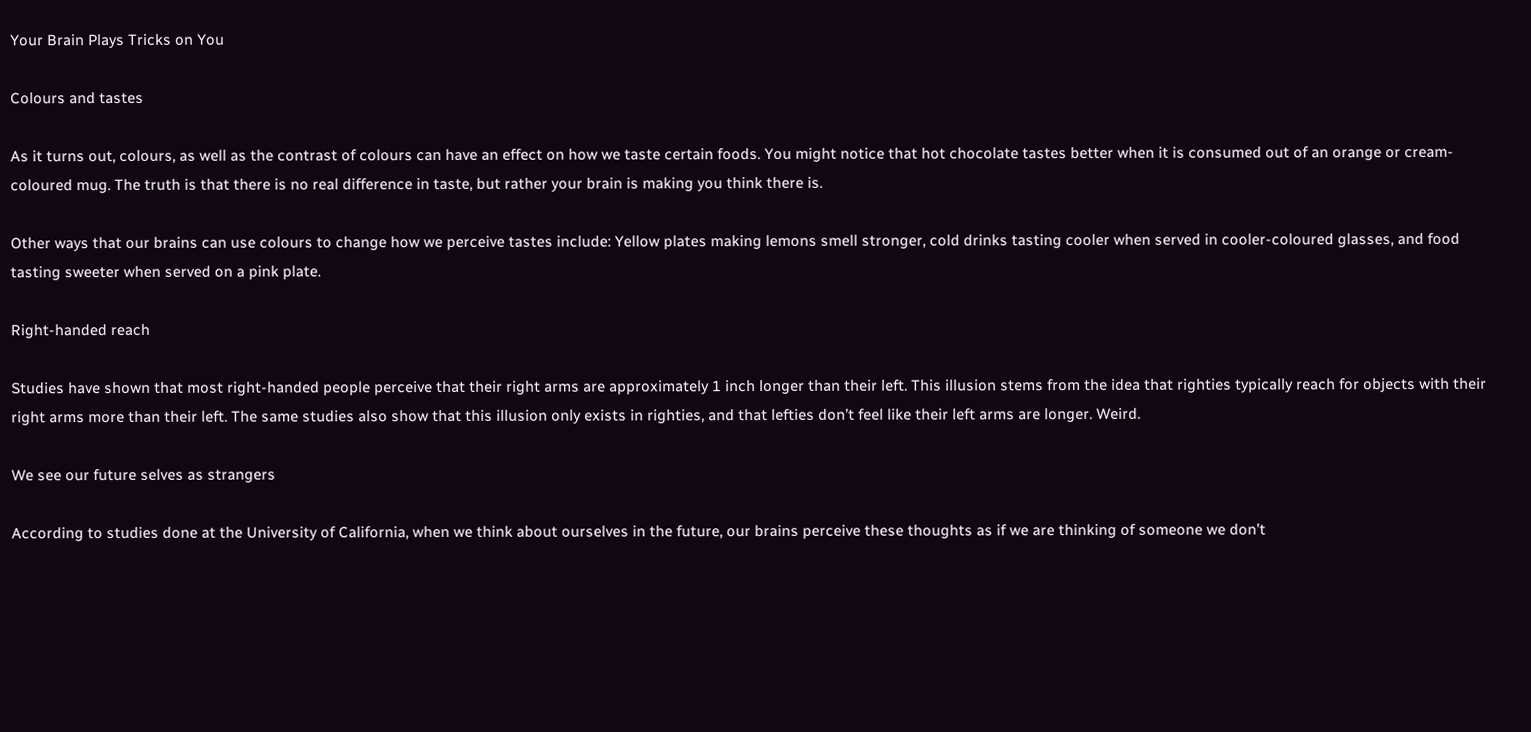Your Brain Plays Tricks on You

Colours and tastes

As it turns out, colours, as well as the contrast of colours can have an effect on how we taste certain foods. You might notice that hot chocolate tastes better when it is consumed out of an orange or cream-coloured mug. The truth is that there is no real difference in taste, but rather your brain is making you think there is.

Other ways that our brains can use colours to change how we perceive tastes include: Yellow plates making lemons smell stronger, cold drinks tasting cooler when served in cooler-coloured glasses, and food tasting sweeter when served on a pink plate.

Right-handed reach

Studies have shown that most right-handed people perceive that their right arms are approximately 1 inch longer than their left. This illusion stems from the idea that righties typically reach for objects with their right arms more than their left. The same studies also show that this illusion only exists in righties, and that lefties don’t feel like their left arms are longer. Weird.

We see our future selves as strangers

According to studies done at the University of California, when we think about ourselves in the future, our brains perceive these thoughts as if we are thinking of someone we don’t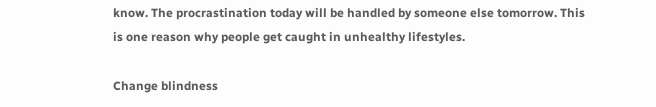know. The procrastination today will be handled by someone else tomorrow. This is one reason why people get caught in unhealthy lifestyles.

Change blindness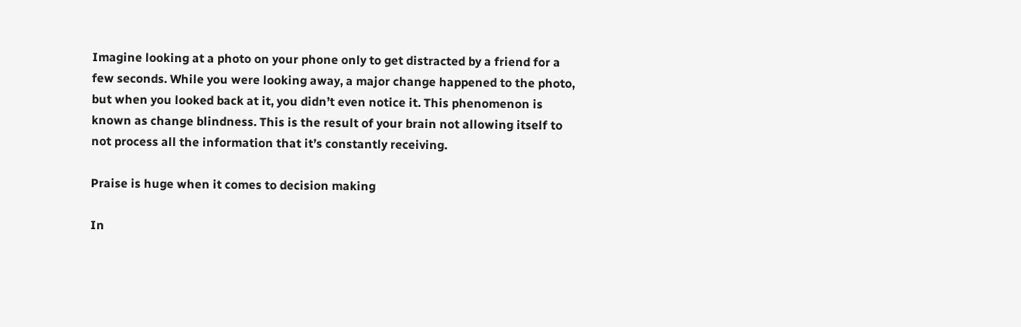Imagine looking at a photo on your phone only to get distracted by a friend for a few seconds. While you were looking away, a major change happened to the photo, but when you looked back at it, you didn’t even notice it. This phenomenon is known as change blindness. This is the result of your brain not allowing itself to not process all the information that it’s constantly receiving.

Praise is huge when it comes to decision making

In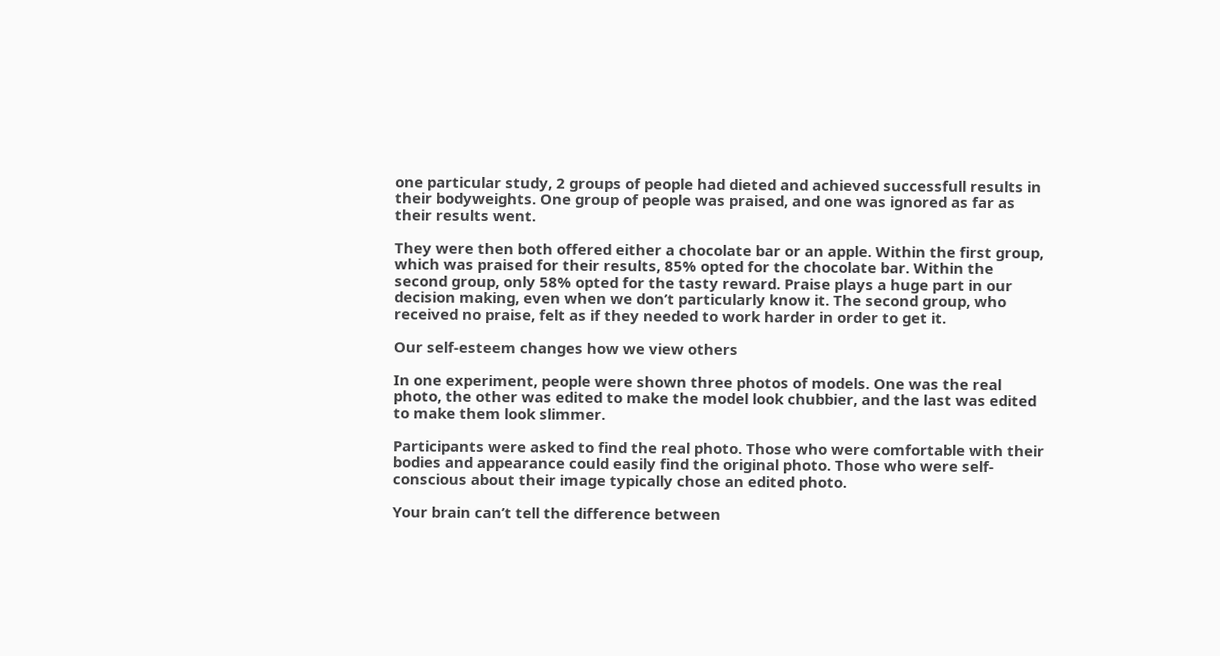one particular study, 2 groups of people had dieted and achieved successfull results in their bodyweights. One group of people was praised, and one was ignored as far as their results went.

They were then both offered either a chocolate bar or an apple. Within the first group, which was praised for their results, 85% opted for the chocolate bar. Within the second group, only 58% opted for the tasty reward. Praise plays a huge part in our decision making, even when we don’t particularly know it. The second group, who received no praise, felt as if they needed to work harder in order to get it.

Our self-esteem changes how we view others

In one experiment, people were shown three photos of models. One was the real photo, the other was edited to make the model look chubbier, and the last was edited to make them look slimmer.

Participants were asked to find the real photo. Those who were comfortable with their bodies and appearance could easily find the original photo. Those who were self-conscious about their image typically chose an edited photo.

Your brain can’t tell the difference between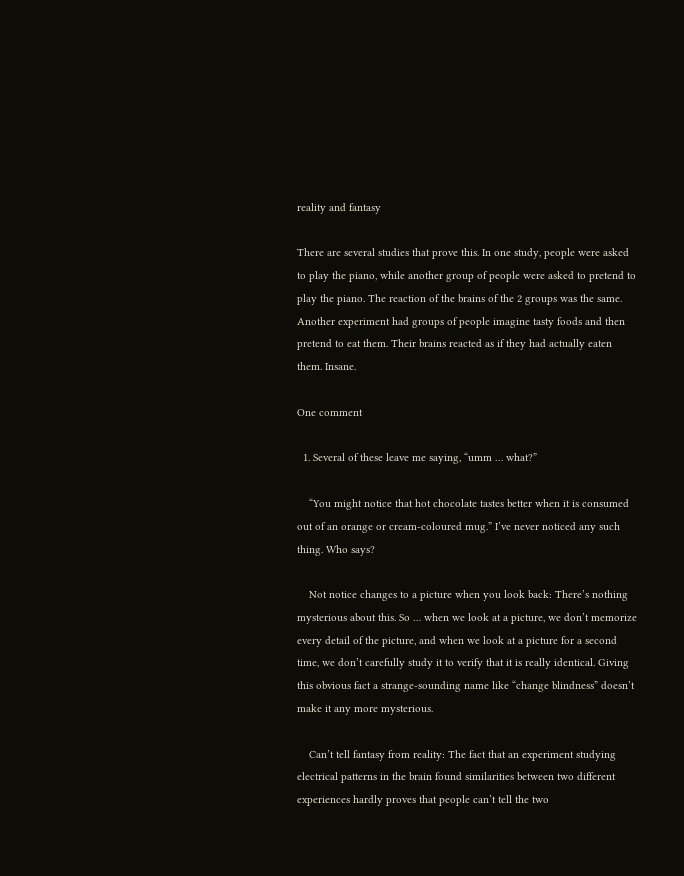reality and fantasy

There are several studies that prove this. In one study, people were asked to play the piano, while another group of people were asked to pretend to play the piano. The reaction of the brains of the 2 groups was the same. Another experiment had groups of people imagine tasty foods and then pretend to eat them. Their brains reacted as if they had actually eaten them. Insane.

One comment

  1. Several of these leave me saying, “umm … what?”

    “You might notice that hot chocolate tastes better when it is consumed out of an orange or cream-coloured mug.” I’ve never noticed any such thing. Who says?

    Not notice changes to a picture when you look back: There’s nothing mysterious about this. So … when we look at a picture, we don’t memorize every detail of the picture, and when we look at a picture for a second time, we don’t carefully study it to verify that it is really identical. Giving this obvious fact a strange-sounding name like “change blindness” doesn’t make it any more mysterious.

    Can’t tell fantasy from reality: The fact that an experiment studying electrical patterns in the brain found similarities between two different experiences hardly proves that people can’t tell the two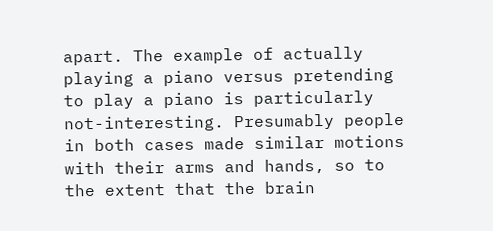apart. The example of actually playing a piano versus pretending to play a piano is particularly not-interesting. Presumably people in both cases made similar motions with their arms and hands, so to the extent that the brain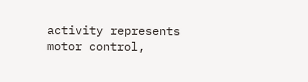activity represents motor control,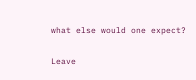what else would one expect?

Leave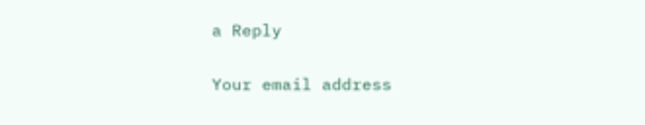a Reply

Your email address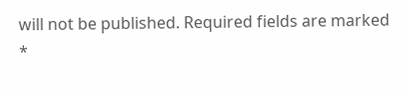will not be published. Required fields are marked *